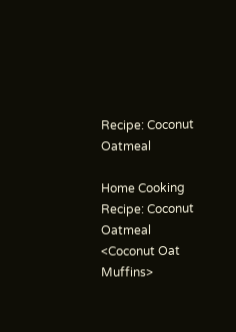Recipe: Coconut Oatmeal

Home Cooking Recipe: Coconut Oatmeal <Coconut Oat Muffins>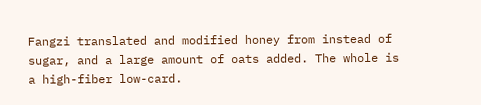Fangzi translated and modified honey from instead of sugar, and a large amount of oats added. The whole is a high-fiber low-card.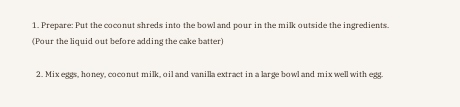1. Prepare: Put the coconut shreds into the bowl and pour in the milk outside the ingredients. (Pour the liquid out before adding the cake batter)

  2. Mix eggs, honey, coconut milk, oil and vanilla extract in a large bowl and mix well with egg.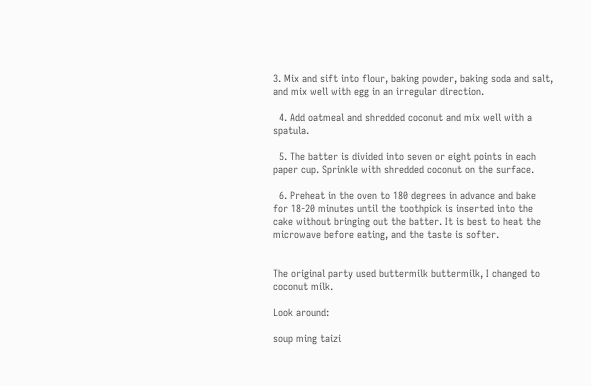3. Mix and sift into flour, baking powder, baking soda and salt, and mix well with egg in an irregular direction.

  4. Add oatmeal and shredded coconut and mix well with a spatula.

  5. The batter is divided into seven or eight points in each paper cup. Sprinkle with shredded coconut on the surface.

  6. Preheat in the oven to 180 degrees in advance and bake for 18-20 minutes until the toothpick is inserted into the cake without bringing out the batter. It is best to heat the microwave before eating, and the taste is softer.


The original party used buttermilk buttermilk, I changed to coconut milk.

Look around:

soup ming taizi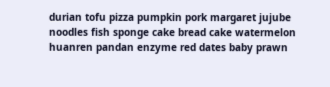durian tofu pizza pumpkin pork margaret jujube noodles fish sponge cake bread cake watermelon huanren pandan enzyme red dates baby prawn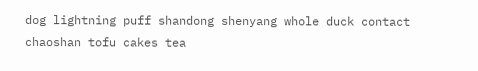dog lightning puff shandong shenyang whole duck contact chaoshan tofu cakes tea